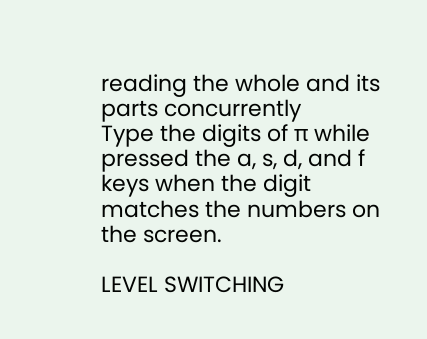reading the whole and its parts concurrently
Type the digits of π while pressed the a, s, d, and f keys when the digit matches the numbers on the screen.

LEVEL SWITCHING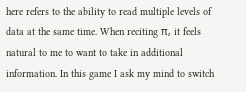here refers to the ability to read multiple levels of data at the same time. When reciting π, it feels natural to me to want to take in additional information. In this game I ask my mind to switch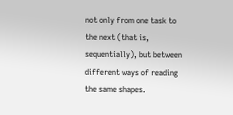not only from one task to the next (that is, sequentially), but between different ways of reading the same shapes.